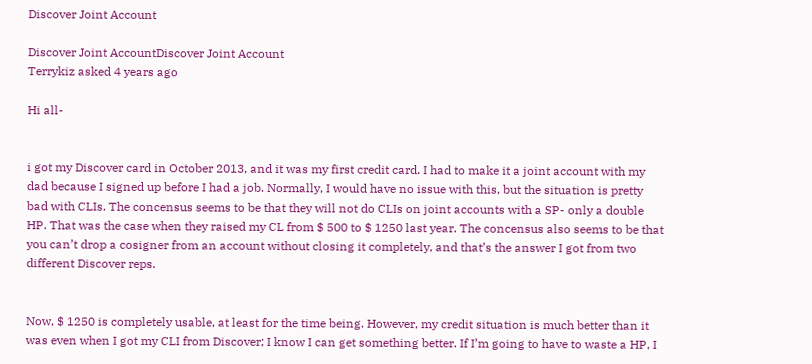Discover Joint Account

Discover Joint AccountDiscover Joint Account
Terrykiz asked 4 years ago

Hi all-


i got my Discover card in October 2013, and it was my first credit card. I had to make it a joint account with my dad because I signed up before I had a job. Normally, I would have no issue with this, but the situation is pretty bad with CLIs. The concensus seems to be that they will not do CLIs on joint accounts with a SP- only a double HP. That was the case when they raised my CL from $ 500 to $ 1250 last year. The concensus also seems to be that you can’t drop a cosigner from an account without closing it completely, and that’s the answer I got from two different Discover reps.


Now, $ 1250 is completely usable, at least for the time being. However, my credit situation is much better than it was even when I got my CLI from Discover; I know I can get something better. If I’m going to have to waste a HP, I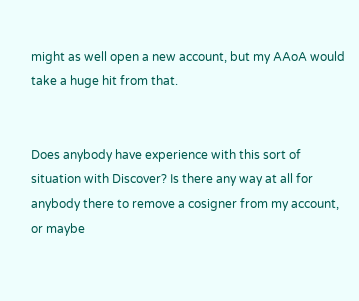might as well open a new account, but my AAoA would take a huge hit from that.


Does anybody have experience with this sort of situation with Discover? Is there any way at all for anybody there to remove a cosigner from my account, or maybe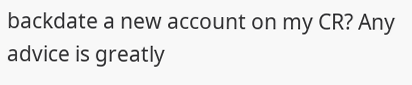backdate a new account on my CR? Any advice is greatly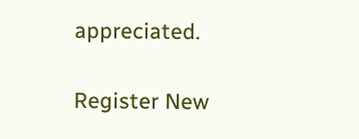appreciated.

Register New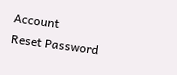Account
Reset Password